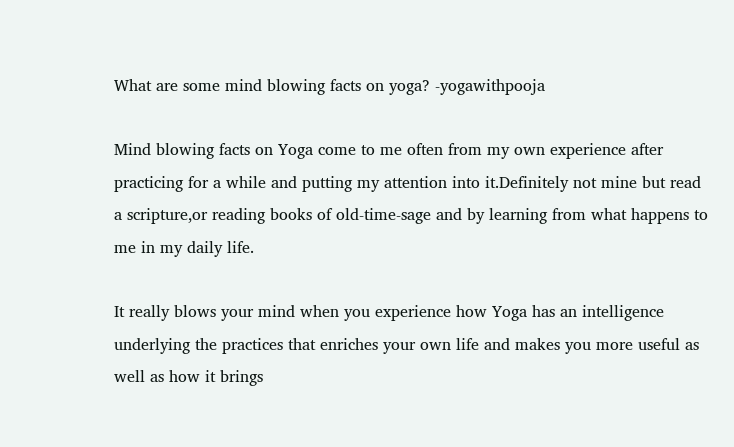What are some mind blowing facts on yoga? -yogawithpooja

Mind blowing facts on Yoga come to me often from my own experience after practicing for a while and putting my attention into it.Definitely not mine but read a scripture,or reading books of old-time-sage and by learning from what happens to me in my daily life.

It really blows your mind when you experience how Yoga has an intelligence underlying the practices that enriches your own life and makes you more useful as well as how it brings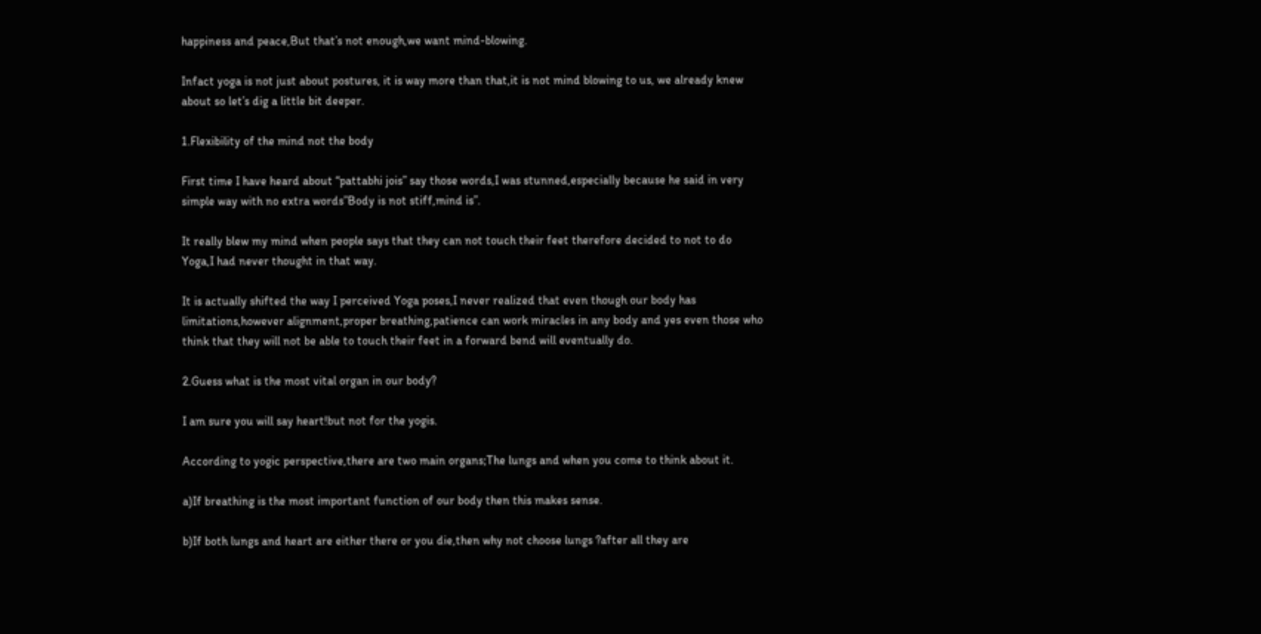happiness and peace,But that’s not enough,we want mind-blowing.

Infact yoga is not just about postures, it is way more than that,it is not mind blowing to us, we already knew about so let’s dig a little bit deeper.

1.Flexibility of the mind not the body

First time I have heard about “pattabhi jois” say those words,I was stunned,especially because he said in very simple way with no extra words”Body is not stiff,mind is”.

It really blew my mind when people says that they can not touch their feet therefore decided to not to do Yoga,I had never thought in that way.

It is actually shifted the way I perceived Yoga poses,I never realized that even though our body has limitations,however alignment,proper breathing,patience can work miracles in any body and yes even those who think that they will not be able to touch their feet in a forward bend will eventually do.

2.Guess what is the most vital organ in our body?

I am sure you will say heart!but not for the yogis.

According to yogic perspective,there are two main organs;The lungs and when you come to think about it.

a)If breathing is the most important function of our body then this makes sense.

b)If both lungs and heart are either there or you die,then why not choose lungs ?after all they are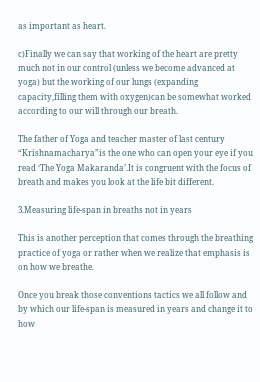as important as heart.

c)Finally we can say that working of the heart are pretty much not in our control (unless we become advanced at yoga) but the working of our lungs (expanding capacity,filling them with oxygen)can be somewhat worked according to our will through our breath.

The father of Yoga and teacher master of last century “Krishnamacharya”is the one who can open your eye if you read ‘The Yoga Makaranda’.It is congruent with the focus of breath and makes you look at the life bit different.

3.Measuring life-span in breaths not in years

This is another perception that comes through the breathing practice of yoga or rather when we realize that emphasis is on how we breathe.

Once you break those conventions tactics we all follow and by which our life-span is measured in years and change it to how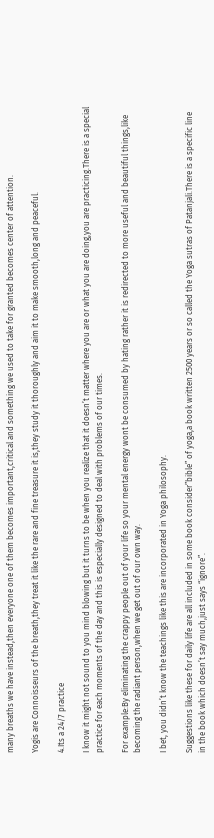many breaths we have instead,then everyone one of them becomes important,critical and something we used to take for granted becomes center of attention.

Yogis are Connoisseurs of the breath,they treat it like the rare and fine treasure it is,they study it thoroughly and aim it to make smooth,long and peaceful.

4.Its a 24/7 practice

I know it might not sound to you mind blowing but it turns to be when you realize that it doesn’t matter where you are or what you are doing,you are practicing.There is a special practice for each moments of the day and this is especially designed to deal with problems of our times.

For example:By eliminating the crappy people out of your life so your mental energy wont be consumed by hating rather it is redirected to more useful and beautiful things,like becoming the radiant person,when we get out of our own way.

I bet, you didn’t know the teachings like this are incorporated in Yoga philosophy.

Suggestions like these for daily life are all included in some book consider”bible” of yoga,a book written 2500 years or so called the Yoga sutras of Patanjali.There is a specific line in the book which doesn’t say much,just says “ignore”.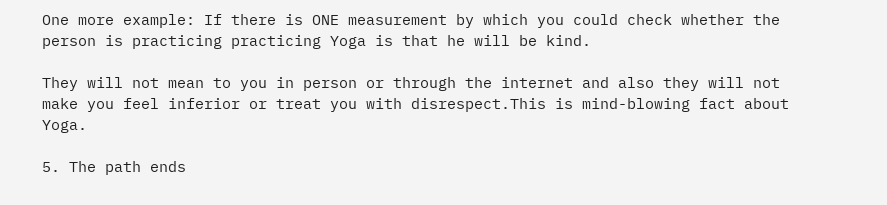One more example: If there is ONE measurement by which you could check whether the person is practicing practicing Yoga is that he will be kind.

They will not mean to you in person or through the internet and also they will not make you feel inferior or treat you with disrespect.This is mind-blowing fact about Yoga.

5. The path ends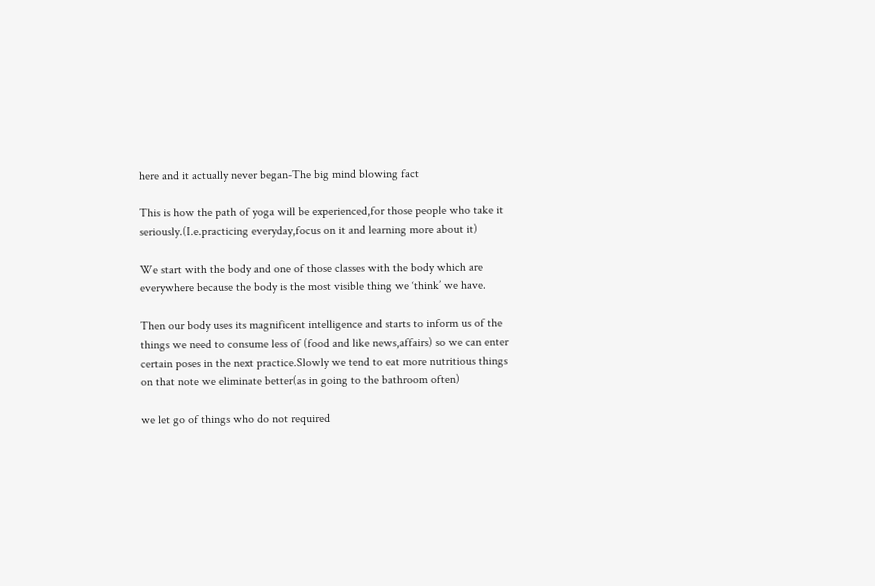here and it actually never began-The big mind blowing fact

This is how the path of yoga will be experienced,for those people who take it seriously.(I.e.practicing everyday,focus on it and learning more about it)

We start with the body and one of those classes with the body which are everywhere because the body is the most visible thing we ‘think’ we have.

Then our body uses its magnificent intelligence and starts to inform us of the things we need to consume less of (food and like news,affairs) so we can enter certain poses in the next practice.Slowly we tend to eat more nutritious things on that note we eliminate better(as in going to the bathroom often)

we let go of things who do not required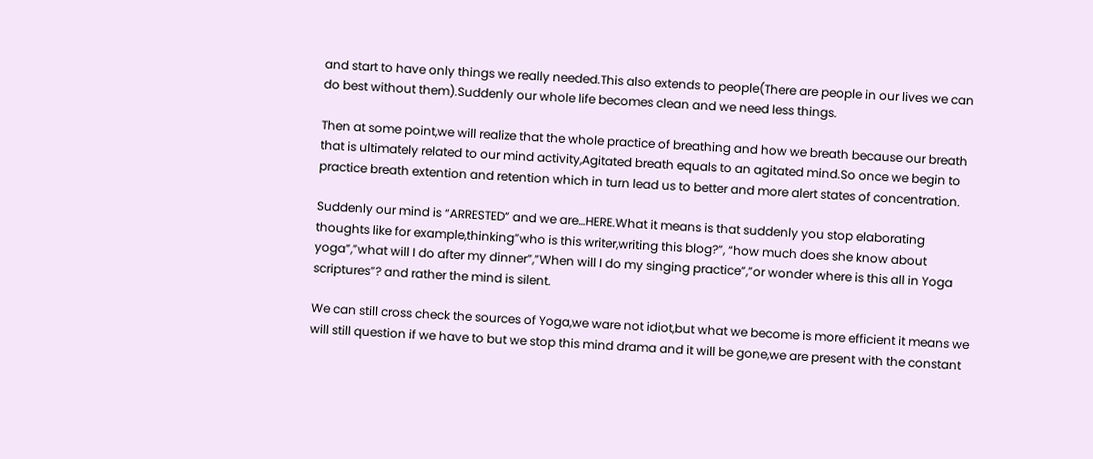and start to have only things we really needed.This also extends to people(There are people in our lives we can do best without them).Suddenly our whole life becomes clean and we need less things.

Then at some point,we will realize that the whole practice of breathing and how we breath because our breath that is ultimately related to our mind activity,Agitated breath equals to an agitated mind.So once we begin to practice breath extention and retention which in turn lead us to better and more alert states of concentration.

Suddenly our mind is “ARRESTED” and we are…HERE.What it means is that suddenly you stop elaborating thoughts like for example,thinking”who is this writer,writing this blog?”, “how much does she know about yoga”,”what will I do after my dinner”,”When will I do my singing practice”,”or wonder where is this all in Yoga scriptures”? and rather the mind is silent.

We can still cross check the sources of Yoga,we ware not idiot,but what we become is more efficient it means we will still question if we have to but we stop this mind drama and it will be gone,we are present with the constant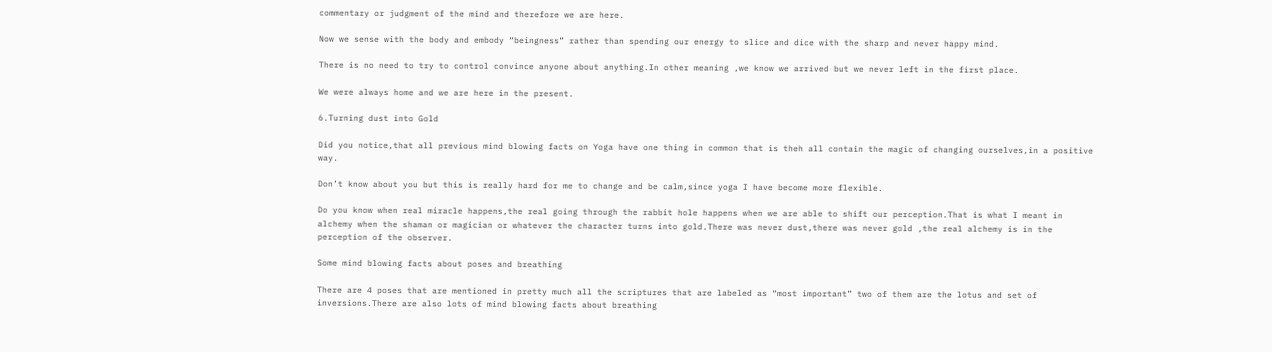commentary or judgment of the mind and therefore we are here.

Now we sense with the body and embody “beingness” rather than spending our energy to slice and dice with the sharp and never happy mind.

There is no need to try to control convince anyone about anything.In other meaning ,we know we arrived but we never left in the first place.

We were always home and we are here in the present.

6.Turning dust into Gold

Did you notice,that all previous mind blowing facts on Yoga have one thing in common that is theh all contain the magic of changing ourselves,in a positive way.

Don’t know about you but this is really hard for me to change and be calm,since yoga I have become more flexible.

Do you know when real miracle happens,the real going through the rabbit hole happens when we are able to shift our perception.That is what I meant in alchemy when the shaman or magician or whatever the character turns into gold.There was never dust,there was never gold ,the real alchemy is in the perception of the observer.

Some mind blowing facts about poses and breathing

There are 4 poses that are mentioned in pretty much all the scriptures that are labeled as “most important” two of them are the lotus and set of inversions.There are also lots of mind blowing facts about breathing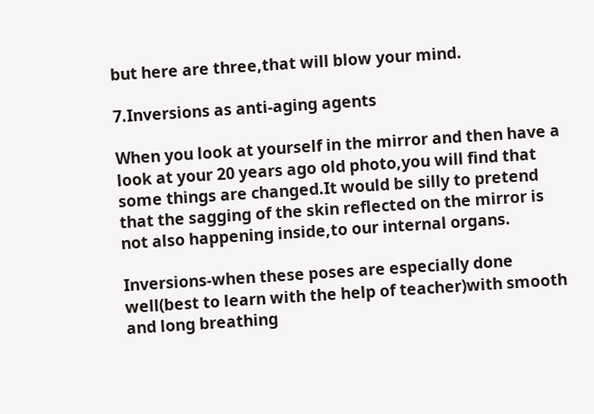but here are three,that will blow your mind.

7.Inversions as anti-aging agents

When you look at yourself in the mirror and then have a look at your 20 years ago old photo,you will find that some things are changed.It would be silly to pretend that the sagging of the skin reflected on the mirror is not also happening inside,to our internal organs.

Inversions-when these poses are especially done well(best to learn with the help of teacher)with smooth and long breathing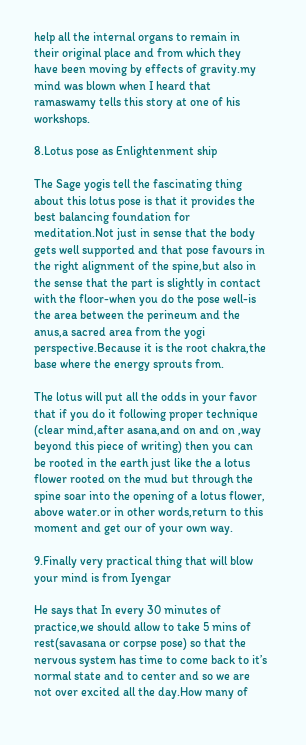help all the internal organs to remain in their original place and from which they have been moving by effects of gravity.my mind was blown when I heard that ramaswamy tells this story at one of his workshops.

8.Lotus pose as Enlightenment ship

The Sage yogis tell the fascinating thing about this lotus pose is that it provides the best balancing foundation for meditation.Not just in sense that the body gets well supported and that pose favours in the right alignment of the spine,but also in the sense that the part is slightly in contact with the floor-when you do the pose well-is the area between the perineum and the anus,a sacred area from the yogi perspective.Because it is the root chakra,the base where the energy sprouts from.

The lotus will put all the odds in your favor that if you do it following proper technique (clear mind,after asana,and on and on ,way beyond this piece of writing) then you can be rooted in the earth just like the a lotus flower rooted on the mud but through the spine soar into the opening of a lotus flower, above water.or in other words,return to this moment and get our of your own way.

9.Finally very practical thing that will blow your mind is from Iyengar

He says that In every 30 minutes of practice,we should allow to take 5 mins of rest(savasana or corpse pose) so that the nervous system has time to come back to it’s normal state and to center and so we are not over excited all the day.How many of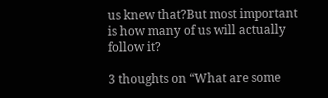us knew that?But most important is how many of us will actually follow it?

3 thoughts on “What are some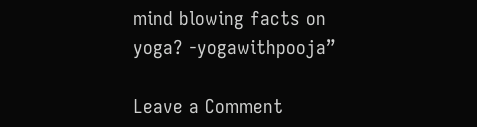mind blowing facts on yoga? -yogawithpooja”

Leave a Comment